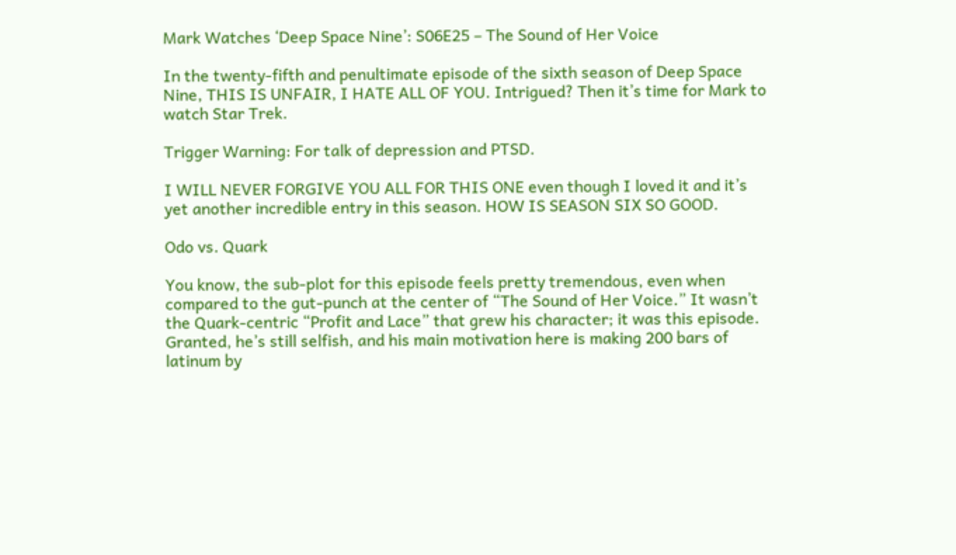Mark Watches ‘Deep Space Nine’: S06E25 – The Sound of Her Voice

In the twenty-fifth and penultimate episode of the sixth season of Deep Space Nine, THIS IS UNFAIR, I HATE ALL OF YOU. Intrigued? Then it’s time for Mark to watch Star Trek.

Trigger Warning: For talk of depression and PTSD.

I WILL NEVER FORGIVE YOU ALL FOR THIS ONE even though I loved it and it’s yet another incredible entry in this season. HOW IS SEASON SIX SO GOOD.

Odo vs. Quark

You know, the sub-plot for this episode feels pretty tremendous, even when compared to the gut-punch at the center of “The Sound of Her Voice.” It wasn’t the Quark-centric “Profit and Lace” that grew his character; it was this episode. Granted, he’s still selfish, and his main motivation here is making 200 bars of latinum by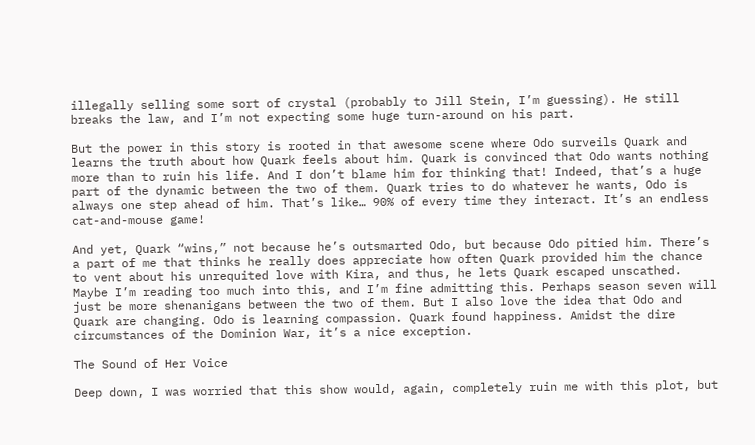illegally selling some sort of crystal (probably to Jill Stein, I’m guessing). He still breaks the law, and I’m not expecting some huge turn-around on his part.

But the power in this story is rooted in that awesome scene where Odo surveils Quark and learns the truth about how Quark feels about him. Quark is convinced that Odo wants nothing more than to ruin his life. And I don’t blame him for thinking that! Indeed, that’s a huge part of the dynamic between the two of them. Quark tries to do whatever he wants, Odo is always one step ahead of him. That’s like… 90% of every time they interact. It’s an endless cat-and-mouse game!

And yet, Quark “wins,” not because he’s outsmarted Odo, but because Odo pitied him. There’s a part of me that thinks he really does appreciate how often Quark provided him the chance to vent about his unrequited love with Kira, and thus, he lets Quark escaped unscathed. Maybe I’m reading too much into this, and I’m fine admitting this. Perhaps season seven will just be more shenanigans between the two of them. But I also love the idea that Odo and Quark are changing. Odo is learning compassion. Quark found happiness. Amidst the dire circumstances of the Dominion War, it’s a nice exception.

The Sound of Her Voice

Deep down, I was worried that this show would, again, completely ruin me with this plot, but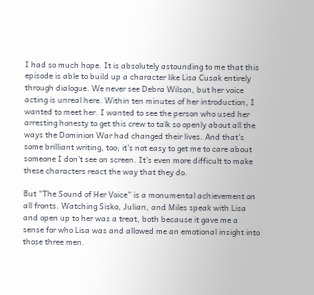I had so much hope. It is absolutely astounding to me that this episode is able to build up a character like Lisa Cusak entirely through dialogue. We never see Debra Wilson, but her voice acting is unreal here. Within ten minutes of her introduction, I wanted to meet her. I wanted to see the person who used her arresting honesty to get this crew to talk so openly about all the ways the Dominion War had changed their lives. And that’s some brilliant writing, too; it’s not easy to get me to care about someone I don’t see on screen. It’s even more difficult to make these characters react the way that they do.

But “The Sound of Her Voice” is a monumental achievement on all fronts. Watching Sisko, Julian, and Miles speak with Lisa and open up to her was a treat, both because it gave me a sense for who Lisa was and allowed me an emotional insight into those three men.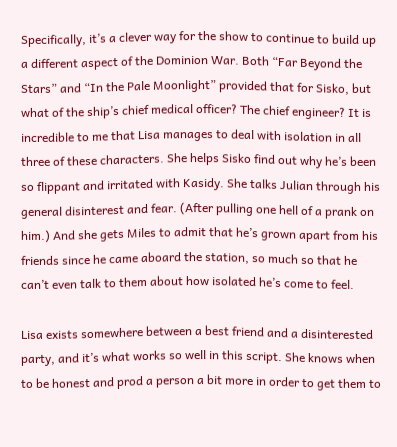Specifically, it’s a clever way for the show to continue to build up a different aspect of the Dominion War. Both “Far Beyond the Stars” and “In the Pale Moonlight” provided that for Sisko, but what of the ship’s chief medical officer? The chief engineer? It is incredible to me that Lisa manages to deal with isolation in all three of these characters. She helps Sisko find out why he’s been so flippant and irritated with Kasidy. She talks Julian through his general disinterest and fear. (After pulling one hell of a prank on him.) And she gets Miles to admit that he’s grown apart from his friends since he came aboard the station, so much so that he can’t even talk to them about how isolated he’s come to feel.

Lisa exists somewhere between a best friend and a disinterested party, and it’s what works so well in this script. She knows when to be honest and prod a person a bit more in order to get them to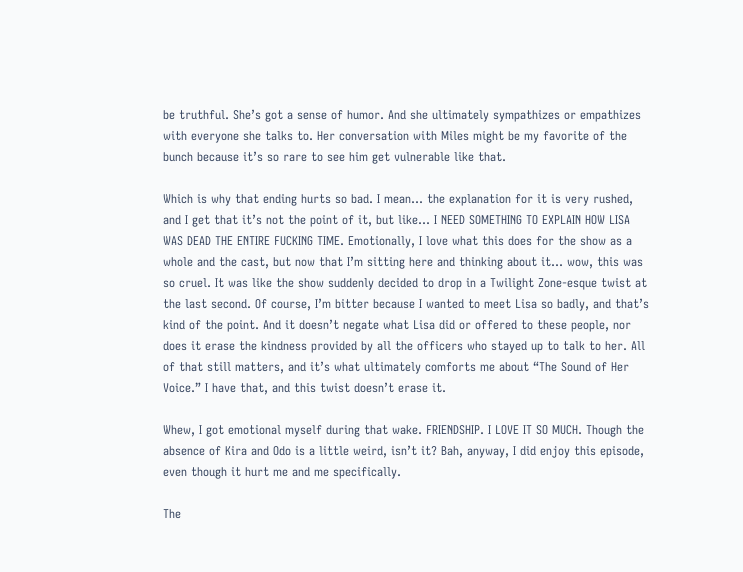be truthful. She’s got a sense of humor. And she ultimately sympathizes or empathizes with everyone she talks to. Her conversation with Miles might be my favorite of the bunch because it’s so rare to see him get vulnerable like that.

Which is why that ending hurts so bad. I mean… the explanation for it is very rushed, and I get that it’s not the point of it, but like… I NEED SOMETHING TO EXPLAIN HOW LISA WAS DEAD THE ENTIRE FUCKING TIME. Emotionally, I love what this does for the show as a whole and the cast, but now that I’m sitting here and thinking about it… wow, this was so cruel. It was like the show suddenly decided to drop in a Twilight Zone-esque twist at the last second. Of course, I’m bitter because I wanted to meet Lisa so badly, and that’s kind of the point. And it doesn’t negate what Lisa did or offered to these people, nor does it erase the kindness provided by all the officers who stayed up to talk to her. All of that still matters, and it’s what ultimately comforts me about “The Sound of Her Voice.” I have that, and this twist doesn’t erase it.

Whew, I got emotional myself during that wake. FRIENDSHIP. I LOVE IT SO MUCH. Though the absence of Kira and Odo is a little weird, isn’t it? Bah, anyway, I did enjoy this episode, even though it hurt me and me specifically.

The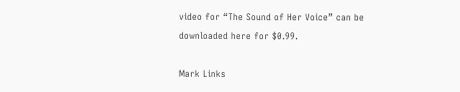video for “The Sound of Her Voice” can be downloaded here for $0.99.

Mark Links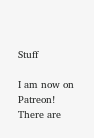Stuff

I am now on Patreon! There are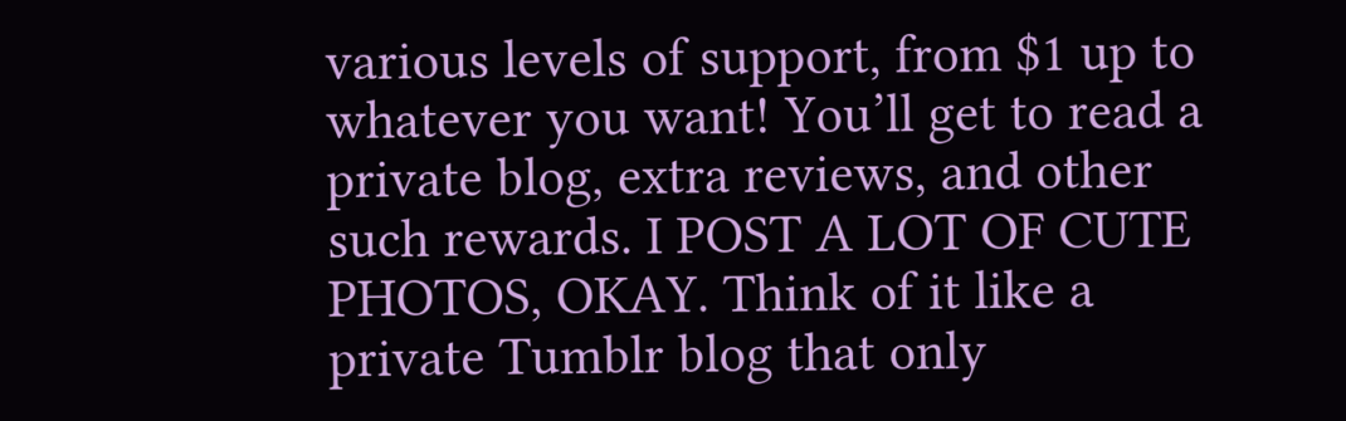various levels of support, from $1 up to whatever you want! You’ll get to read a private blog, extra reviews, and other such rewards. I POST A LOT OF CUTE PHOTOS, OKAY. Think of it like a private Tumblr blog that only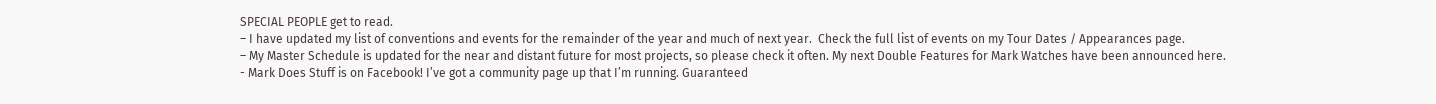SPECIAL PEOPLE get to read.
– I have updated my list of conventions and events for the remainder of the year and much of next year.  Check the full list of events on my Tour Dates / Appearances page.
– My Master Schedule is updated for the near and distant future for most projects, so please check it often. My next Double Features for Mark Watches have been announced here.
- Mark Does Stuff is on Facebook! I’ve got a community page up that I’m running. Guaranteed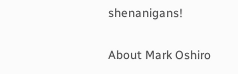shenanigans!

About Mark Oshiro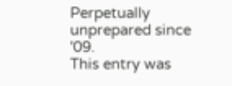Perpetually unprepared since '09.
This entry was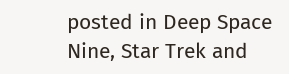posted in Deep Space Nine, Star Trek and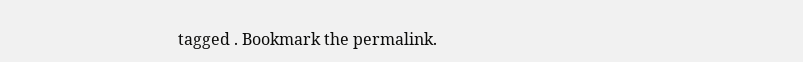tagged . Bookmark the permalink.